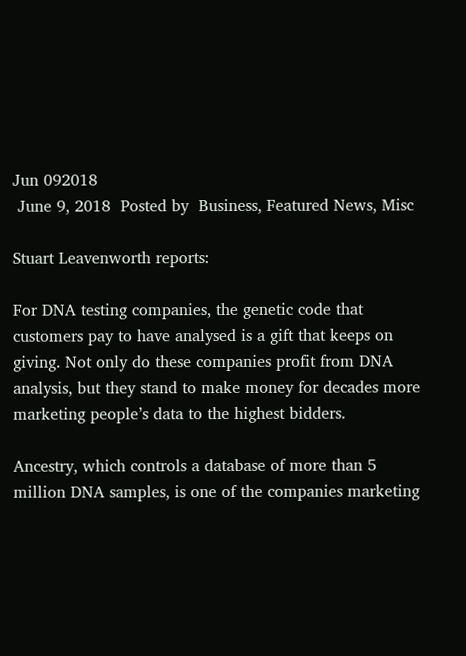Jun 092018
 June 9, 2018  Posted by  Business, Featured News, Misc

Stuart Leavenworth reports:

For DNA testing companies, the genetic code that customers pay to have analysed is a gift that keeps on giving. Not only do these companies profit from DNA analysis, but they stand to make money for decades more marketing people’s data to the highest bidders.

Ancestry, which controls a database of more than 5 million DNA samples, is one of the companies marketing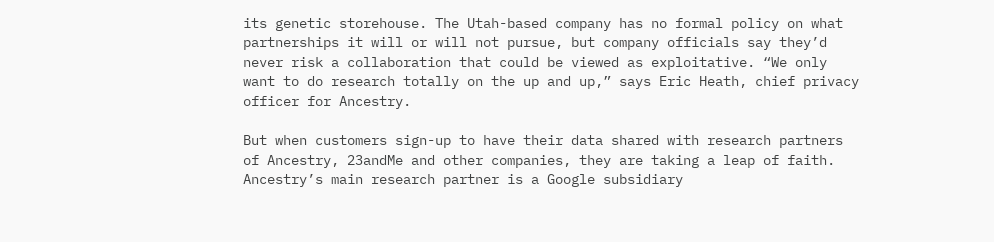its genetic storehouse. The Utah-based company has no formal policy on what partnerships it will or will not pursue, but company officials say they’d never risk a collaboration that could be viewed as exploitative. “We only want to do research totally on the up and up,” says Eric Heath, chief privacy officer for Ancestry.

But when customers sign-up to have their data shared with research partners of Ancestry, 23andMe and other companies, they are taking a leap of faith. Ancestry’s main research partner is a Google subsidiary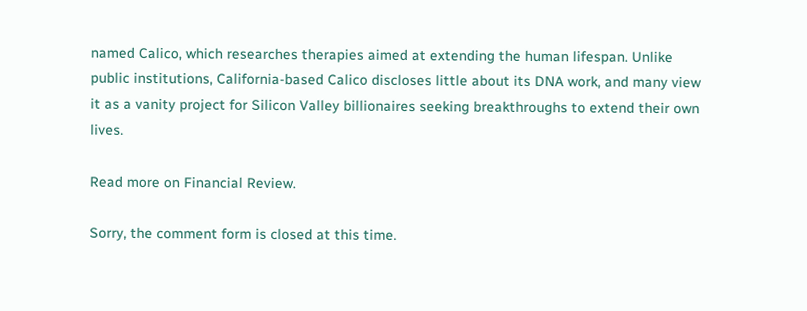named Calico, which researches therapies aimed at extending the human lifespan. Unlike public institutions, California-based Calico discloses little about its DNA work, and many view it as a vanity project for Silicon Valley billionaires seeking breakthroughs to extend their own lives.

Read more on Financial Review.

Sorry, the comment form is closed at this time.